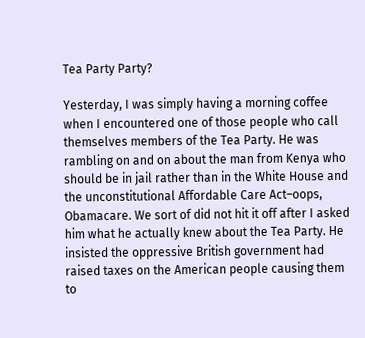Tea Party Party?

Yesterday, I was simply having a morning coffee when I encountered one of those people who call themselves members of the Tea Party. He was rambling on and on about the man from Kenya who should be in jail rather than in the White House and the unconstitutional Affordable Care Act–oops, Obamacare. We sort of did not hit it off after I asked him what he actually knew about the Tea Party. He insisted the oppressive British government had raised taxes on the American people causing them to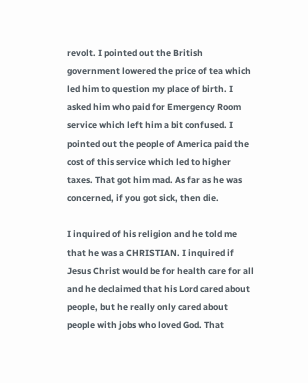revolt. I pointed out the British government lowered the price of tea which led him to question my place of birth. I asked him who paid for Emergency Room service which left him a bit confused. I pointed out the people of America paid the cost of this service which led to higher taxes. That got him mad. As far as he was concerned, if you got sick, then die.

I inquired of his religion and he told me that he was a CHRISTIAN. I inquired if Jesus Christ would be for health care for all and he declaimed that his Lord cared about people, but he really only cared about people with jobs who loved God. That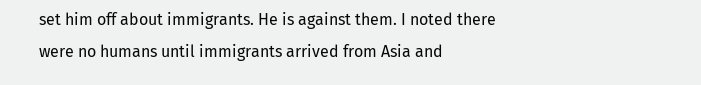set him off about immigrants. He is against them. I noted there were no humans until immigrants arrived from Asia and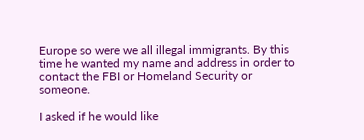Europe so were we all illegal immigrants. By this time he wanted my name and address in order to contact the FBI or Homeland Security or someone.

I asked if he would like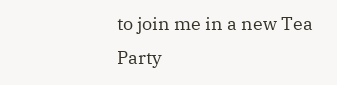to join me in a new Tea Party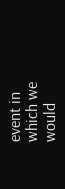event in which we would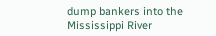dump bankers into the Mississippi River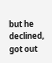but he declined, got out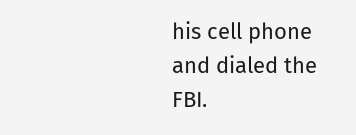his cell phone and dialed the FBI.